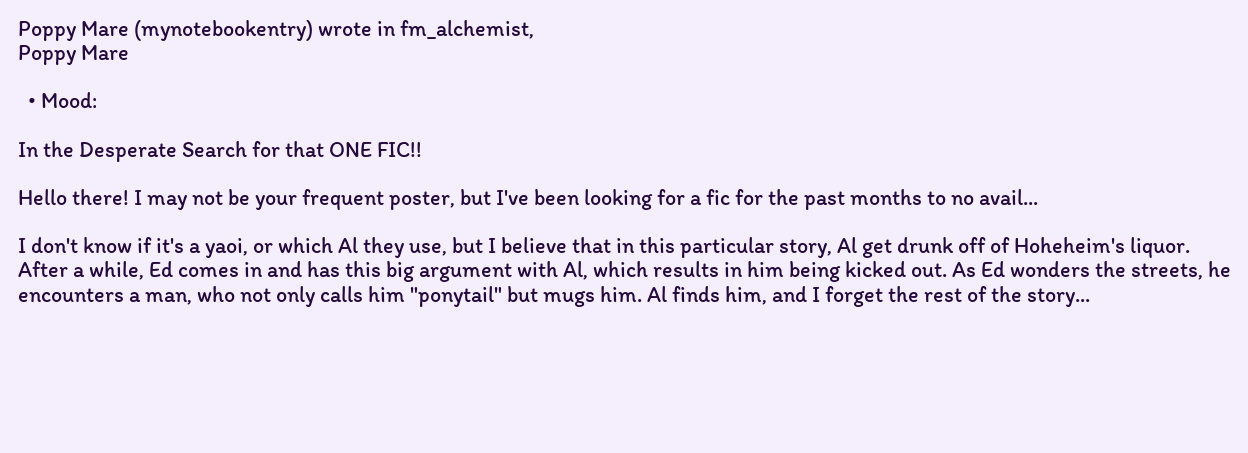Poppy Mare (mynotebookentry) wrote in fm_alchemist,
Poppy Mare

  • Mood:

In the Desperate Search for that ONE FIC!!

Hello there! I may not be your frequent poster, but I've been looking for a fic for the past months to no avail...

I don't know if it's a yaoi, or which Al they use, but I believe that in this particular story, Al get drunk off of Hoheheim's liquor. After a while, Ed comes in and has this big argument with Al, which results in him being kicked out. As Ed wonders the streets, he encounters a man, who not only calls him "ponytail" but mugs him. Al finds him, and I forget the rest of the story...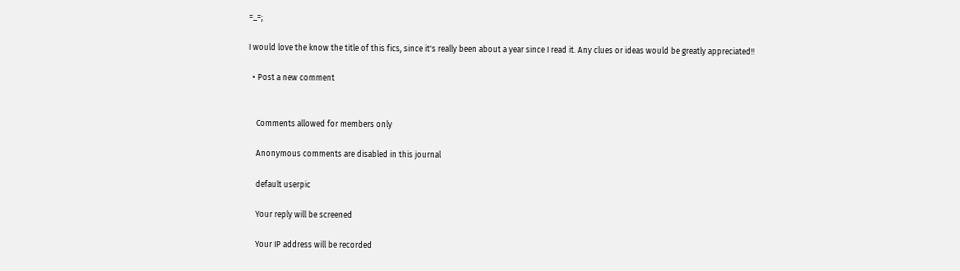=_=;

I would love the know the title of this fics, since it's really been about a year since I read it. Any clues or ideas would be greatly appreciated!!

  • Post a new comment


    Comments allowed for members only

    Anonymous comments are disabled in this journal

    default userpic

    Your reply will be screened

    Your IP address will be recorded